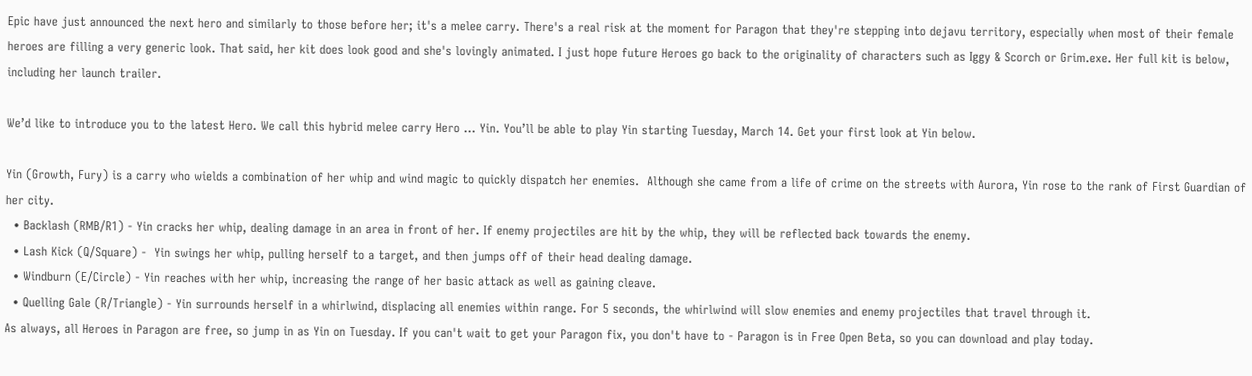Epic have just announced the next hero and similarly to those before her; it's a melee carry. There's a real risk at the moment for Paragon that they're stepping into dejavu territory, especially when most of their female heroes are filling a very generic look. That said, her kit does look good and she's lovingly animated. I just hope future Heroes go back to the originality of characters such as Iggy & Scorch or Grim.exe. Her full kit is below, including her launch trailer.

We’d like to introduce you to the latest Hero. We call this hybrid melee carry Hero … Yin. You’ll be able to play Yin starting Tuesday, March 14. Get your first look at Yin below.

Yin (Growth, Fury) is a carry who wields a combination of her whip and wind magic to quickly dispatch her enemies.  Although she came from a life of crime on the streets with Aurora, Yin rose to the rank of First Guardian of her city.
  • Backlash (RMB/R1) - Yin cracks her whip, dealing damage in an area in front of her. If enemy projectiles are hit by the whip, they will be reflected back towards the enemy.
  • Lash Kick (Q/Square) -  Yin swings her whip, pulling herself to a target, and then jumps off of their head dealing damage.
  • Windburn (E/Circle) - Yin reaches with her whip, increasing the range of her basic attack as well as gaining cleave.
  • Quelling Gale (R/Triangle) - Yin surrounds herself in a whirlwind, displacing all enemies within range. For 5 seconds, the whirlwind will slow enemies and enemy projectiles that travel through it.
As always, all Heroes in Paragon are free, so jump in as Yin on Tuesday. If you can't wait to get your Paragon fix, you don't have to - Paragon is in Free Open Beta, so you can download and play today.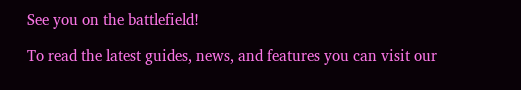See you on the battlefield!

To read the latest guides, news, and features you can visit our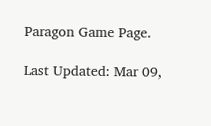Paragon Game Page.

Last Updated: Mar 09,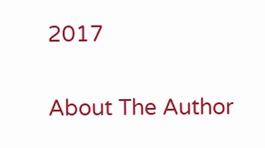2017

About The Author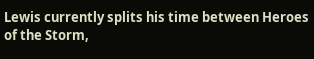Lewis currently splits his time between Heroes of the Storm,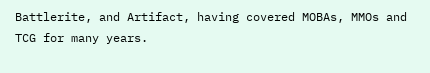Battlerite, and Artifact, having covered MOBAs, MMOs and TCG for many years.